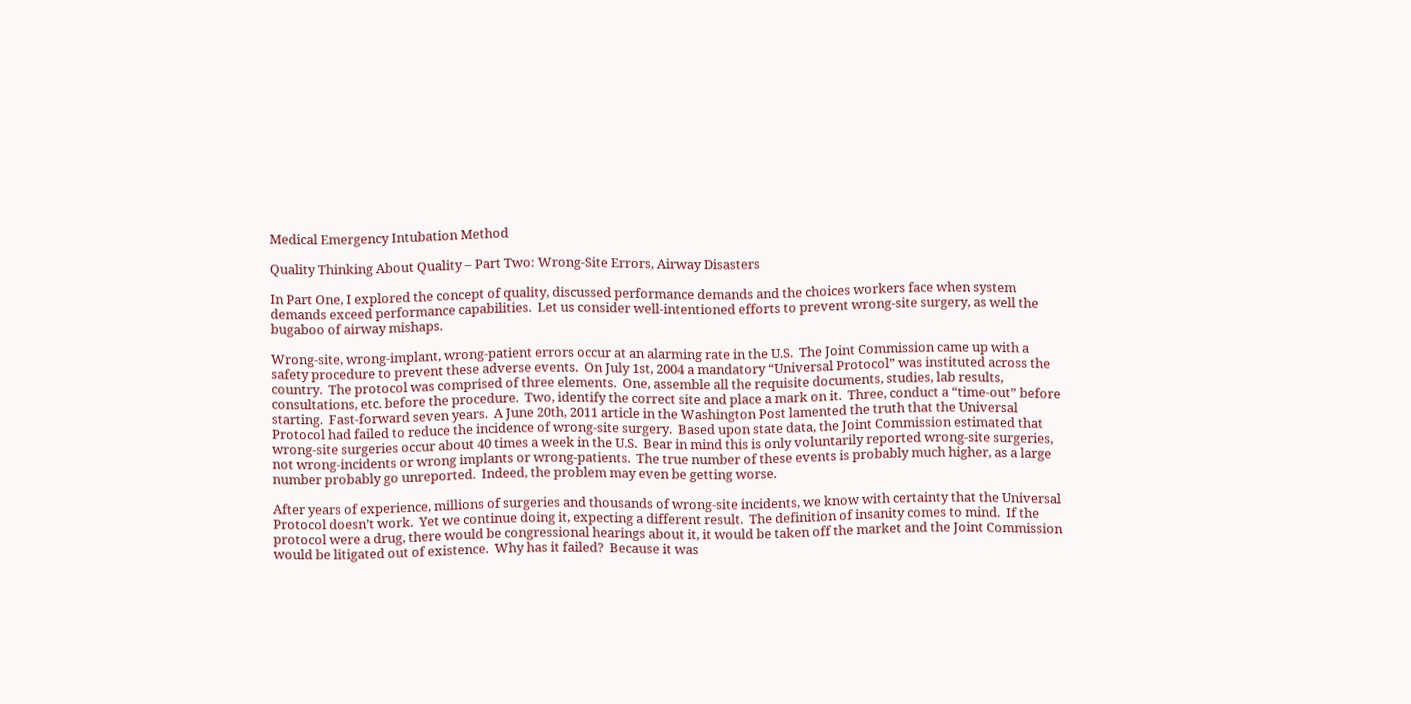Medical Emergency Intubation Method

Quality Thinking About Quality – Part Two: Wrong-Site Errors, Airway Disasters

In Part One, I explored the concept of quality, discussed performance demands and the choices workers face when system demands exceed performance capabilities.  Let us consider well-intentioned efforts to prevent wrong-site surgery, as well the bugaboo of airway mishaps.

Wrong-site, wrong-implant, wrong-patient errors occur at an alarming rate in the U.S.  The Joint Commission came up with a safety procedure to prevent these adverse events.  On July 1st, 2004 a mandatory “Universal Protocol” was instituted across the country.  The protocol was comprised of three elements.  One, assemble all the requisite documents, studies, lab results, consultations, etc. before the procedure.  Two, identify the correct site and place a mark on it.  Three, conduct a “time-out” before starting.  Fast-forward seven years.  A June 20th, 2011 article in the Washington Post lamented the truth that the Universal Protocol had failed to reduce the incidence of wrong-site surgery.  Based upon state data, the Joint Commission estimated that wrong-site surgeries occur about 40 times a week in the U.S.  Bear in mind this is only voluntarily reported wrong-site surgeries, not wrong-incidents or wrong implants or wrong-patients.  The true number of these events is probably much higher, as a large number probably go unreported.  Indeed, the problem may even be getting worse.

After years of experience, millions of surgeries and thousands of wrong-site incidents, we know with certainty that the Universal Protocol doesn’t work.  Yet we continue doing it, expecting a different result.  The definition of insanity comes to mind.  If the protocol were a drug, there would be congressional hearings about it, it would be taken off the market and the Joint Commission would be litigated out of existence.  Why has it failed?  Because it was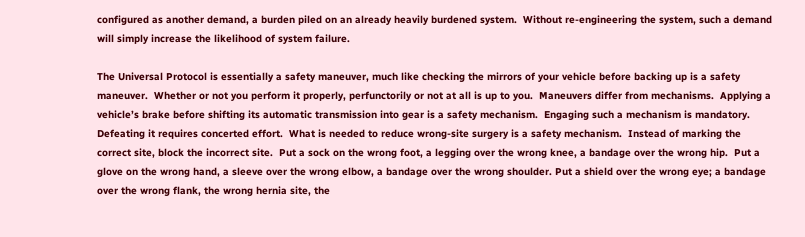configured as another demand, a burden piled on an already heavily burdened system.  Without re-engineering the system, such a demand will simply increase the likelihood of system failure.

The Universal Protocol is essentially a safety maneuver, much like checking the mirrors of your vehicle before backing up is a safety maneuver.  Whether or not you perform it properly, perfunctorily or not at all is up to you.  Maneuvers differ from mechanisms.  Applying a vehicle’s brake before shifting its automatic transmission into gear is a safety mechanism.  Engaging such a mechanism is mandatory.  Defeating it requires concerted effort.  What is needed to reduce wrong-site surgery is a safety mechanism.  Instead of marking the correct site, block the incorrect site.  Put a sock on the wrong foot, a legging over the wrong knee, a bandage over the wrong hip.  Put a glove on the wrong hand, a sleeve over the wrong elbow, a bandage over the wrong shoulder. Put a shield over the wrong eye; a bandage over the wrong flank, the wrong hernia site, the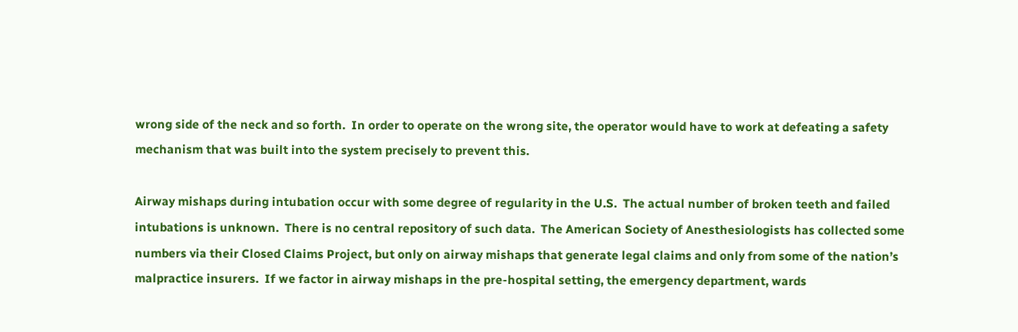wrong side of the neck and so forth.  In order to operate on the wrong site, the operator would have to work at defeating a safety mechanism that was built into the system precisely to prevent this.

Airway mishaps during intubation occur with some degree of regularity in the U.S.  The actual number of broken teeth and failed intubations is unknown.  There is no central repository of such data.  The American Society of Anesthesiologists has collected some numbers via their Closed Claims Project, but only on airway mishaps that generate legal claims and only from some of the nation’s malpractice insurers.  If we factor in airway mishaps in the pre-hospital setting, the emergency department, wards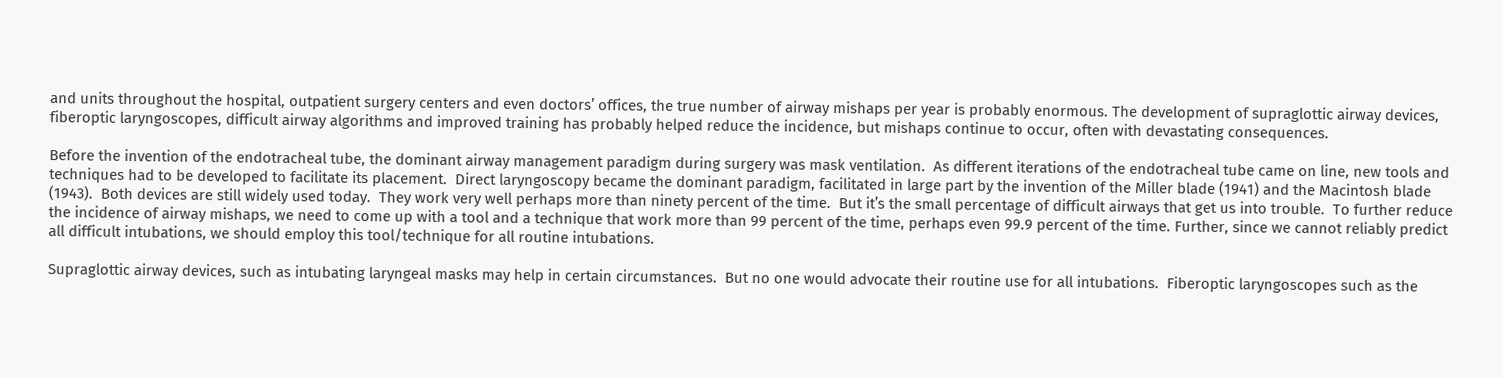and units throughout the hospital, outpatient surgery centers and even doctors’ offices, the true number of airway mishaps per year is probably enormous. The development of supraglottic airway devices, fiberoptic laryngoscopes, difficult airway algorithms and improved training has probably helped reduce the incidence, but mishaps continue to occur, often with devastating consequences.

Before the invention of the endotracheal tube, the dominant airway management paradigm during surgery was mask ventilation.  As different iterations of the endotracheal tube came on line, new tools and techniques had to be developed to facilitate its placement.  Direct laryngoscopy became the dominant paradigm, facilitated in large part by the invention of the Miller blade (1941) and the Macintosh blade (1943).  Both devices are still widely used today.  They work very well perhaps more than ninety percent of the time.  But it’s the small percentage of difficult airways that get us into trouble.  To further reduce the incidence of airway mishaps, we need to come up with a tool and a technique that work more than 99 percent of the time, perhaps even 99.9 percent of the time. Further, since we cannot reliably predict all difficult intubations, we should employ this tool/technique for all routine intubations.

Supraglottic airway devices, such as intubating laryngeal masks may help in certain circumstances.  But no one would advocate their routine use for all intubations.  Fiberoptic laryngoscopes such as the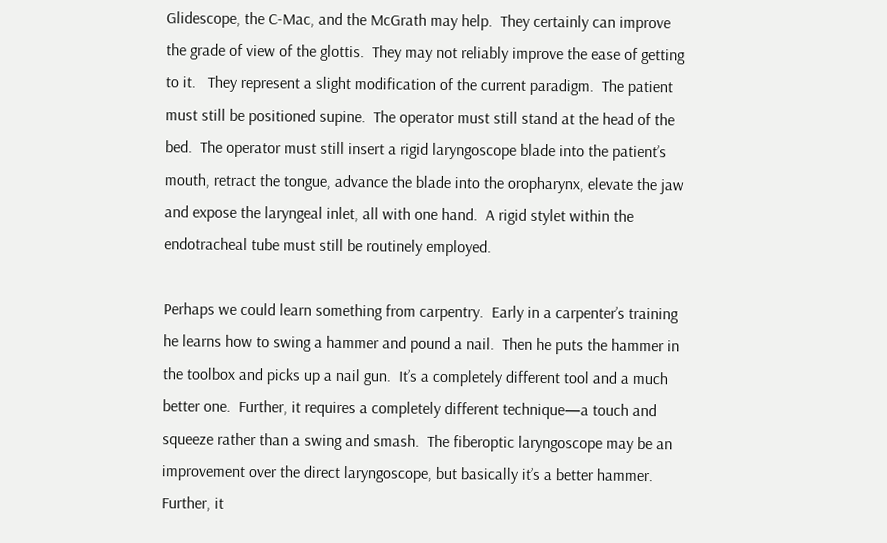Glidescope, the C-Mac, and the McGrath may help.  They certainly can improve the grade of view of the glottis.  They may not reliably improve the ease of getting to it.   They represent a slight modification of the current paradigm.  The patient must still be positioned supine.  The operator must still stand at the head of the bed.  The operator must still insert a rigid laryngoscope blade into the patient’s mouth, retract the tongue, advance the blade into the oropharynx, elevate the jaw and expose the laryngeal inlet, all with one hand.  A rigid stylet within the endotracheal tube must still be routinely employed.

Perhaps we could learn something from carpentry.  Early in a carpenter’s training he learns how to swing a hammer and pound a nail.  Then he puts the hammer in the toolbox and picks up a nail gun.  It’s a completely different tool and a much better one.  Further, it requires a completely different technique—a touch and squeeze rather than a swing and smash.  The fiberoptic laryngoscope may be an improvement over the direct laryngoscope, but basically it’s a better hammer.  Further, it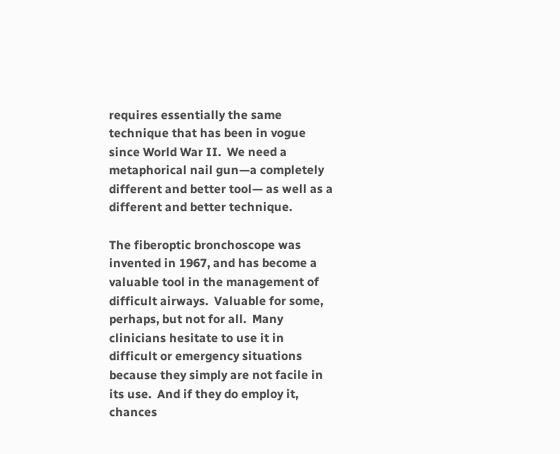requires essentially the same technique that has been in vogue since World War II.  We need a metaphorical nail gun—a completely different and better tool— as well as a different and better technique.

The fiberoptic bronchoscope was invented in 1967, and has become a valuable tool in the management of difficult airways.  Valuable for some, perhaps, but not for all.  Many clinicians hesitate to use it in difficult or emergency situations because they simply are not facile in its use.  And if they do employ it, chances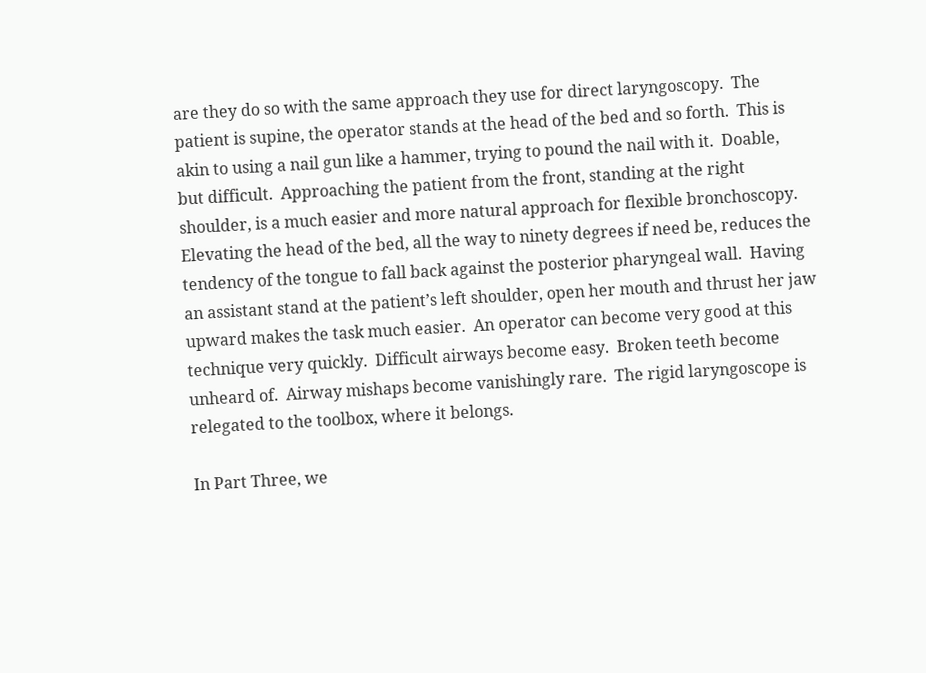are they do so with the same approach they use for direct laryngoscopy.  The patient is supine, the operator stands at the head of the bed and so forth.  This is akin to using a nail gun like a hammer, trying to pound the nail with it.  Doable, but difficult.  Approaching the patient from the front, standing at the right shoulder, is a much easier and more natural approach for flexible bronchoscopy.  Elevating the head of the bed, all the way to ninety degrees if need be, reduces the tendency of the tongue to fall back against the posterior pharyngeal wall.  Having an assistant stand at the patient’s left shoulder, open her mouth and thrust her jaw upward makes the task much easier.  An operator can become very good at this technique very quickly.  Difficult airways become easy.  Broken teeth become unheard of.  Airway mishaps become vanishingly rare.  The rigid laryngoscope is relegated to the toolbox, where it belongs.

In Part Three, we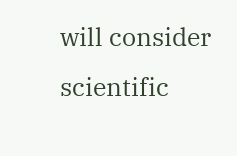will consider scientific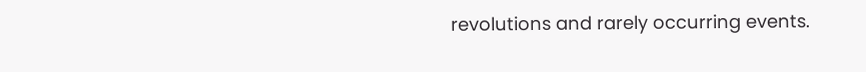revolutions and rarely occurring events.